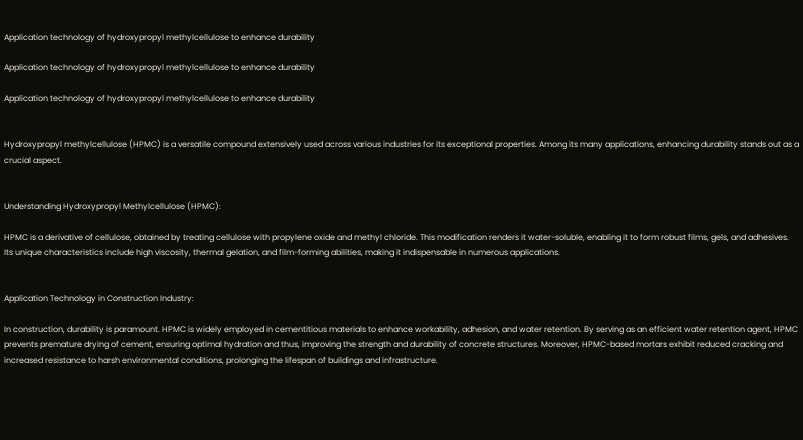Application technology of hydroxypropyl methylcellulose to enhance durability

Application technology of hydroxypropyl methylcellulose to enhance durability

Application technology of hydroxypropyl methylcellulose to enhance durability


Hydroxypropyl methylcellulose (HPMC) is a versatile compound extensively used across various industries for its exceptional properties. Among its many applications, enhancing durability stands out as a crucial aspect.


Understanding Hydroxypropyl Methylcellulose (HPMC):

HPMC is a derivative of cellulose, obtained by treating cellulose with propylene oxide and methyl chloride. This modification renders it water-soluble, enabling it to form robust films, gels, and adhesives. Its unique characteristics include high viscosity, thermal gelation, and film-forming abilities, making it indispensable in numerous applications.


Application Technology in Construction Industry:

In construction, durability is paramount. HPMC is widely employed in cementitious materials to enhance workability, adhesion, and water retention. By serving as an efficient water retention agent, HPMC prevents premature drying of cement, ensuring optimal hydration and thus, improving the strength and durability of concrete structures. Moreover, HPMC-based mortars exhibit reduced cracking and increased resistance to harsh environmental conditions, prolonging the lifespan of buildings and infrastructure.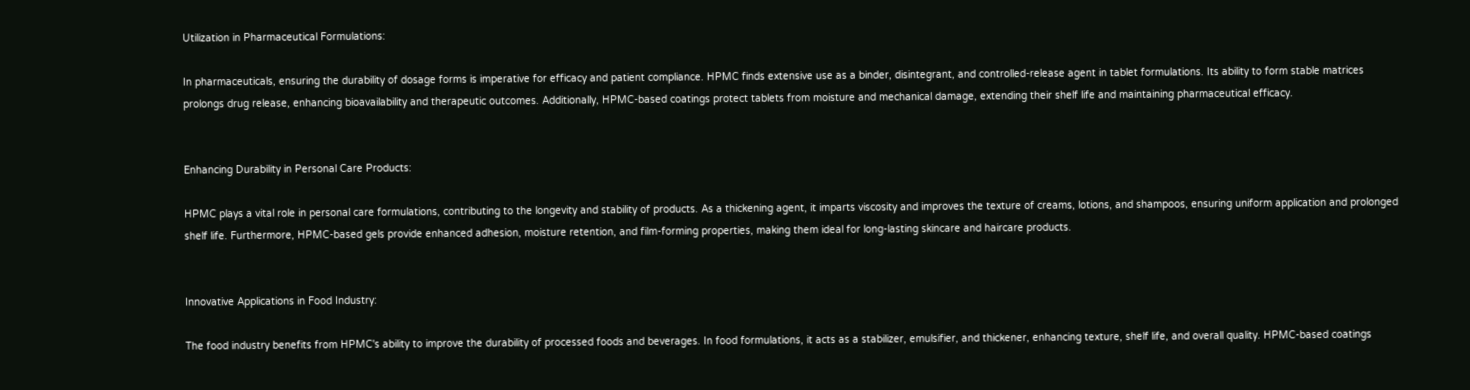Utilization in Pharmaceutical Formulations:

In pharmaceuticals, ensuring the durability of dosage forms is imperative for efficacy and patient compliance. HPMC finds extensive use as a binder, disintegrant, and controlled-release agent in tablet formulations. Its ability to form stable matrices prolongs drug release, enhancing bioavailability and therapeutic outcomes. Additionally, HPMC-based coatings protect tablets from moisture and mechanical damage, extending their shelf life and maintaining pharmaceutical efficacy.


Enhancing Durability in Personal Care Products:

HPMC plays a vital role in personal care formulations, contributing to the longevity and stability of products. As a thickening agent, it imparts viscosity and improves the texture of creams, lotions, and shampoos, ensuring uniform application and prolonged shelf life. Furthermore, HPMC-based gels provide enhanced adhesion, moisture retention, and film-forming properties, making them ideal for long-lasting skincare and haircare products.


Innovative Applications in Food Industry:

The food industry benefits from HPMC's ability to improve the durability of processed foods and beverages. In food formulations, it acts as a stabilizer, emulsifier, and thickener, enhancing texture, shelf life, and overall quality. HPMC-based coatings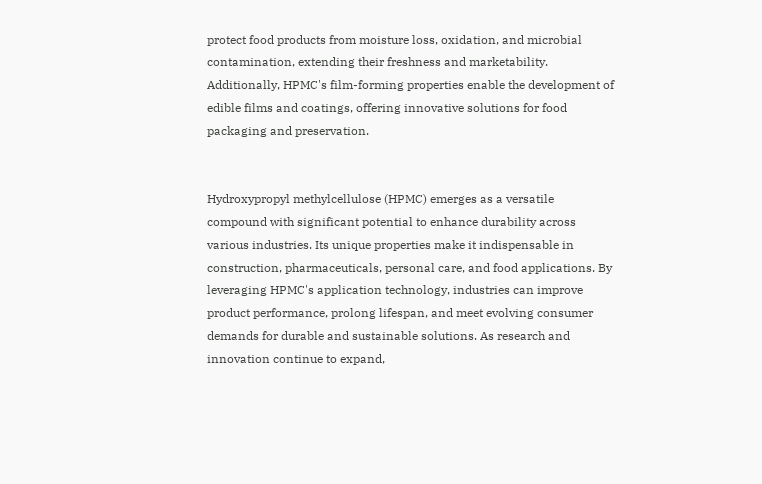protect food products from moisture loss, oxidation, and microbial contamination, extending their freshness and marketability. Additionally, HPMC's film-forming properties enable the development of edible films and coatings, offering innovative solutions for food packaging and preservation.


Hydroxypropyl methylcellulose (HPMC) emerges as a versatile compound with significant potential to enhance durability across various industries. Its unique properties make it indispensable in construction, pharmaceuticals, personal care, and food applications. By leveraging HPMC's application technology, industries can improve product performance, prolong lifespan, and meet evolving consumer demands for durable and sustainable solutions. As research and innovation continue to expand,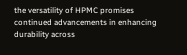the versatility of HPMC promises continued advancements in enhancing durability across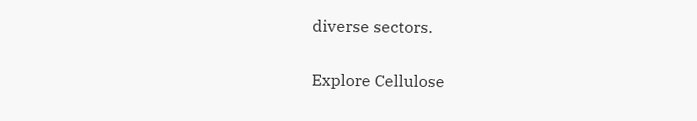diverse sectors.

Explore Cellulose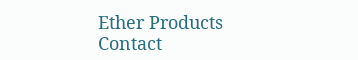Ether Products
Contact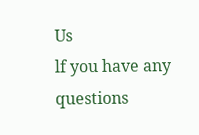Us
lf you have any questions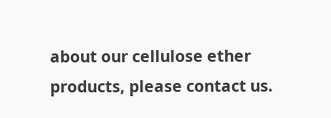about our cellulose ether products, please contact us.